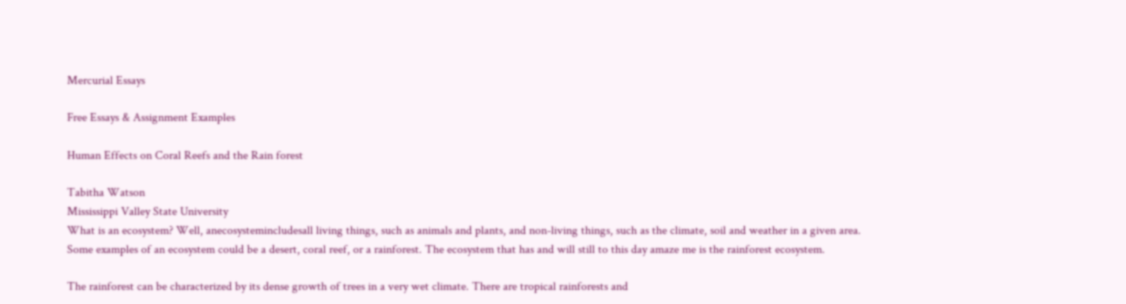Mercurial Essays

Free Essays & Assignment Examples

Human Effects on Coral Reefs and the Rain forest

Tabitha Watson
Mississippi Valley State University
What is an ecosystem? Well, anecosystemincludesall living things, such as animals and plants, and non-living things, such as the climate, soil and weather in a given area. Some examples of an ecosystem could be a desert, coral reef, or a rainforest. The ecosystem that has and will still to this day amaze me is the rainforest ecosystem.

The rainforest can be characterized by its dense growth of trees in a very wet climate. There are tropical rainforests and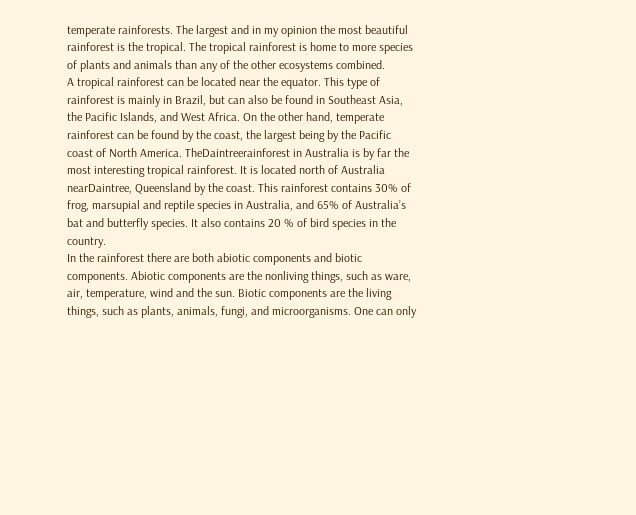temperate rainforests. The largest and in my opinion the most beautiful rainforest is the tropical. The tropical rainforest is home to more species of plants and animals than any of the other ecosystems combined.
A tropical rainforest can be located near the equator. This type of rainforest is mainly in Brazil, but can also be found in Southeast Asia, the Pacific Islands, and West Africa. On the other hand, temperate rainforest can be found by the coast, the largest being by the Pacific coast of North America. TheDaintreerainforest in Australia is by far the most interesting tropical rainforest. It is located north of Australia nearDaintree, Queensland by the coast. This rainforest contains 30% of frog, marsupial and reptile species in Australia, and 65% of Australia’s bat and butterfly species. It also contains 20 % of bird species in the country.
In the rainforest there are both abiotic components and biotic components. Abiotic components are the nonliving things, such as ware, air, temperature, wind and the sun. Biotic components are the living things, such as plants, animals, fungi, and microorganisms. One can only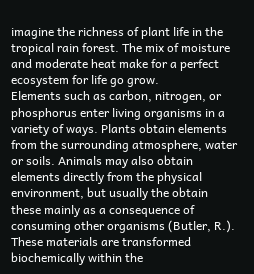imagine the richness of plant life in the tropical rain forest. The mix of moisture and moderate heat make for a perfect ecosystem for life go grow.
Elements such as carbon, nitrogen, or phosphorus enter living organisms in a variety of ways. Plants obtain elements from the surrounding atmosphere, water or soils. Animals may also obtain elements directly from the physical environment, but usually the obtain these mainly as a consequence of consuming other organisms (Butler, R.). These materials are transformed biochemically within the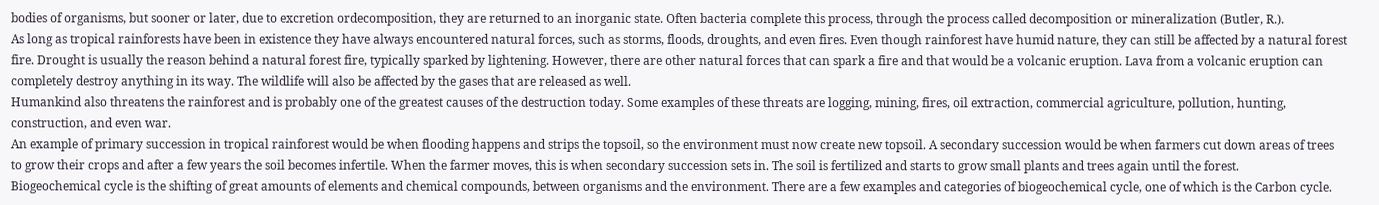bodies of organisms, but sooner or later, due to excretion ordecomposition, they are returned to an inorganic state. Often bacteria complete this process, through the process called decomposition or mineralization (Butler, R.).
As long as tropical rainforests have been in existence they have always encountered natural forces, such as storms, floods, droughts, and even fires. Even though rainforest have humid nature, they can still be affected by a natural forest fire. Drought is usually the reason behind a natural forest fire, typically sparked by lightening. However, there are other natural forces that can spark a fire and that would be a volcanic eruption. Lava from a volcanic eruption can completely destroy anything in its way. The wildlife will also be affected by the gases that are released as well.
Humankind also threatens the rainforest and is probably one of the greatest causes of the destruction today. Some examples of these threats are logging, mining, fires, oil extraction, commercial agriculture, pollution, hunting, construction, and even war.
An example of primary succession in tropical rainforest would be when flooding happens and strips the topsoil, so the environment must now create new topsoil. A secondary succession would be when farmers cut down areas of trees to grow their crops and after a few years the soil becomes infertile. When the farmer moves, this is when secondary succession sets in. The soil is fertilized and starts to grow small plants and trees again until the forest.
Biogeochemical cycle is the shifting of great amounts of elements and chemical compounds, between organisms and the environment. There are a few examples and categories of biogeochemical cycle, one of which is the Carbon cycle.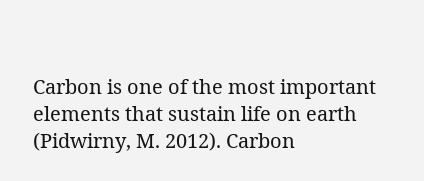Carbon is one of the most important elements that sustain life on earth (Pidwirny, M. 2012). Carbon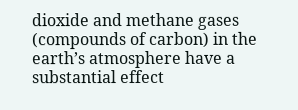dioxide and methane gases (compounds of carbon) in the earth’s atmosphere have a substantial effect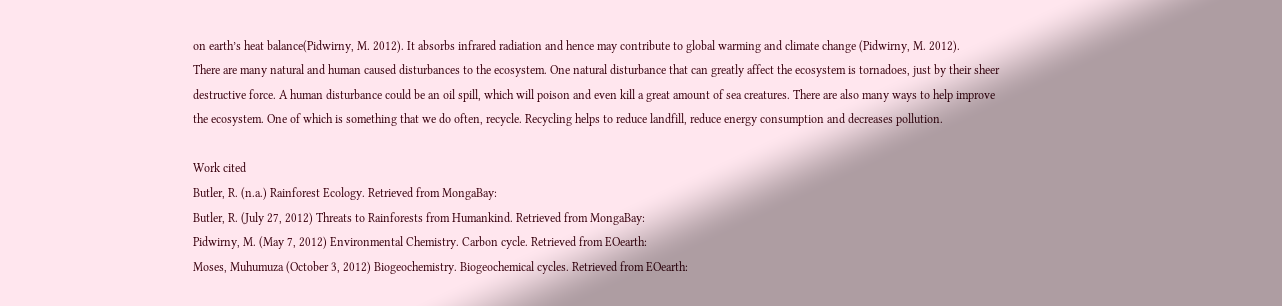on earth’s heat balance(Pidwirny, M. 2012). It absorbs infrared radiation and hence may contribute to global warming and climate change (Pidwirny, M. 2012).
There are many natural and human caused disturbances to the ecosystem. One natural disturbance that can greatly affect the ecosystem is tornadoes, just by their sheer destructive force. A human disturbance could be an oil spill, which will poison and even kill a great amount of sea creatures. There are also many ways to help improve the ecosystem. One of which is something that we do often, recycle. Recycling helps to reduce landfill, reduce energy consumption and decreases pollution.

Work cited
Butler, R. (n.a.) Rainforest Ecology. Retrieved from MongaBay:
Butler, R. (July 27, 2012) Threats to Rainforests from Humankind. Retrieved from MongaBay:
Pidwirny, M. (May 7, 2012) Environmental Chemistry. Carbon cycle. Retrieved from EOearth:
Moses, Muhumuza (October 3, 2012) Biogeochemistry. Biogeochemical cycles. Retrieved from EOearth: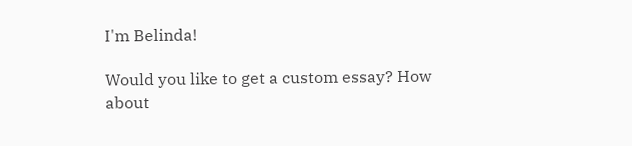I'm Belinda!

Would you like to get a custom essay? How about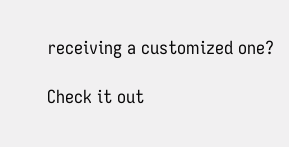receiving a customized one?

Check it out